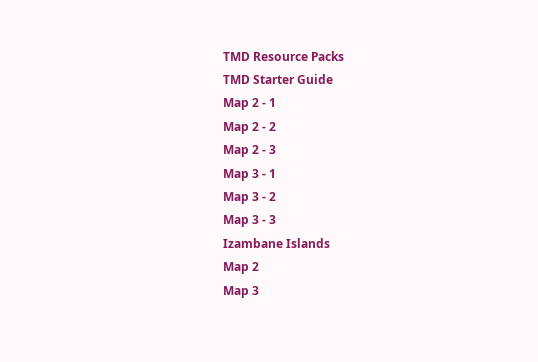TMD Resource Packs
TMD Starter Guide
Map 2 - 1
Map 2 - 2
Map 2 - 3
Map 3 - 1
Map 3 - 2
Map 3 - 3
Izambane Islands
Map 2
Map 3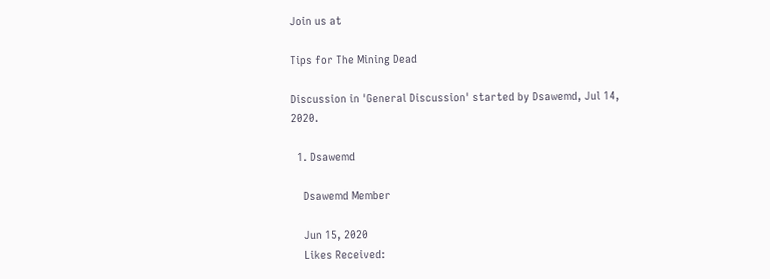Join us at

Tips for The Mining Dead

Discussion in 'General Discussion' started by Dsawemd, Jul 14, 2020.

  1. Dsawemd

    Dsawemd Member

    Jun 15, 2020
    Likes Received: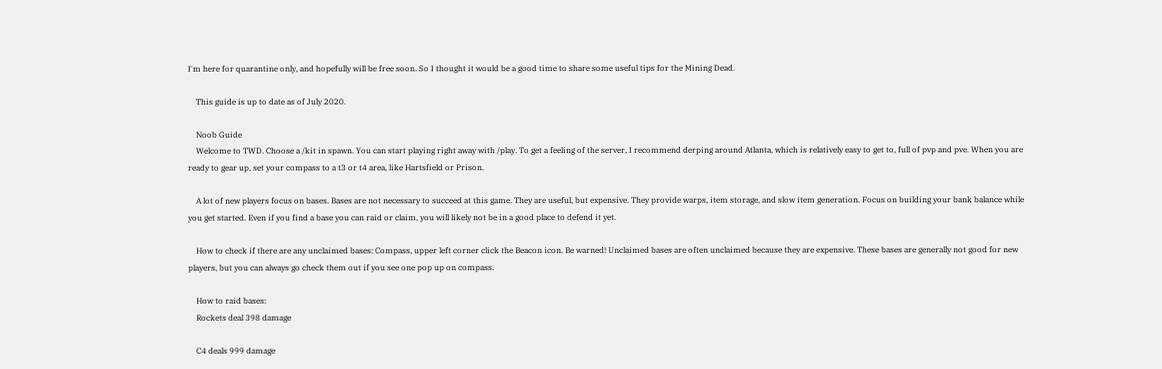I'm here for quarantine only, and hopefully will be free soon. So I thought it would be a good time to share some useful tips for the Mining Dead.

    This guide is up to date as of July 2020.

    Noob Guide
    Welcome to TWD. Choose a /kit in spawn. You can start playing right away with /play. To get a feeling of the server, I recommend derping around Atlanta, which is relatively easy to get to, full of pvp and pve. When you are ready to gear up, set your compass to a t3 or t4 area, like Hartsfield or Prison.

    A lot of new players focus on bases. Bases are not necessary to succeed at this game. They are useful, but expensive. They provide warps, item storage, and slow item generation. Focus on building your bank balance while you get started. Even if you find a base you can raid or claim, you will likely not be in a good place to defend it yet.

    How to check if there are any unclaimed bases: Compass, upper left corner click the Beacon icon. Be warned! Unclaimed bases are often unclaimed because they are expensive. These bases are generally not good for new players, but you can always go check them out if you see one pop up on compass.

    How to raid bases:
    Rockets deal 398 damage

    C4 deals 999 damage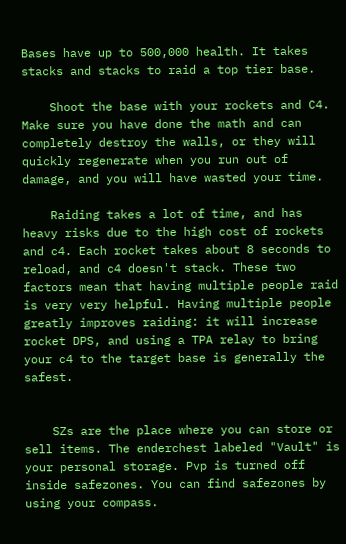Bases have up to 500,000 health. It takes stacks and stacks to raid a top tier base.

    Shoot the base with your rockets and C4. Make sure you have done the math and can completely destroy the walls, or they will quickly regenerate when you run out of damage, and you will have wasted your time.

    Raiding takes a lot of time, and has heavy risks due to the high cost of rockets and c4. Each rocket takes about 8 seconds to reload, and c4 doesn't stack. These two factors mean that having multiple people raid is very very helpful. Having multiple people greatly improves raiding: it will increase rocket DPS, and using a TPA relay to bring your c4 to the target base is generally the safest.


    SZs are the place where you can store or sell items. The enderchest labeled "Vault" is your personal storage. Pvp is turned off inside safezones. You can find safezones by using your compass.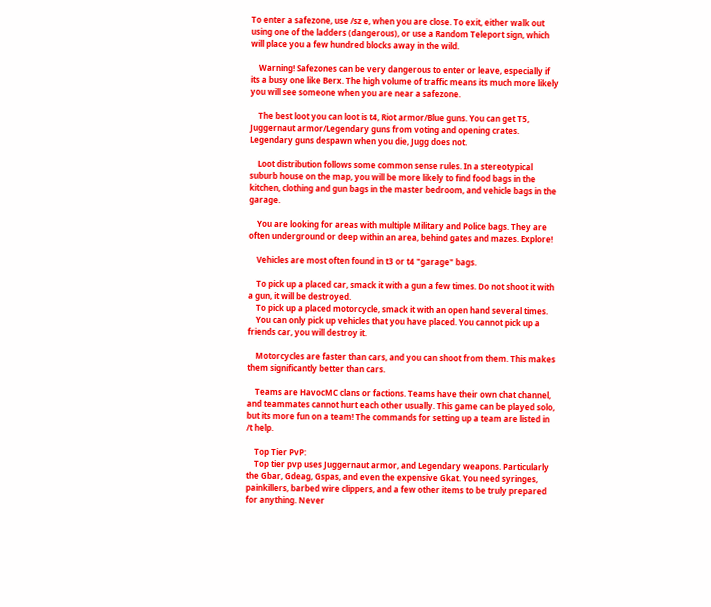To enter a safezone, use /sz e, when you are close. To exit, either walk out using one of the ladders (dangerous), or use a Random Teleport sign, which will place you a few hundred blocks away in the wild.

    Warning! Safezones can be very dangerous to enter or leave, especially if its a busy one like Berx. The high volume of traffic means its much more likely you will see someone when you are near a safezone.

    The best loot you can loot is t4, Riot armor/Blue guns. You can get T5, Juggernaut armor/Legendary guns from voting and opening crates. Legendary guns despawn when you die, Jugg does not.

    Loot distribution follows some common sense rules. In a stereotypical suburb house on the map, you will be more likely to find food bags in the kitchen, clothing and gun bags in the master bedroom, and vehicle bags in the garage.

    You are looking for areas with multiple Military and Police bags. They are often underground or deep within an area, behind gates and mazes. Explore!

    Vehicles are most often found in t3 or t4 "garage" bags.

    To pick up a placed car, smack it with a gun a few times. Do not shoot it with a gun, it will be destroyed.
    To pick up a placed motorcycle, smack it with an open hand several times.
    You can only pick up vehicles that you have placed. You cannot pick up a friends car, you will destroy it.

    Motorcycles are faster than cars, and you can shoot from them. This makes them significantly better than cars.

    Teams are HavocMC clans or factions. Teams have their own chat channel, and teammates cannot hurt each other usually. This game can be played solo, but its more fun on a team! The commands for setting up a team are listed in /t help.

    Top Tier PvP:
    Top tier pvp uses Juggernaut armor, and Legendary weapons. Particularly the Gbar, Gdeag, Gspas, and even the expensive Gkat. You need syringes, painkillers, barbed wire clippers, and a few other items to be truly prepared for anything. Never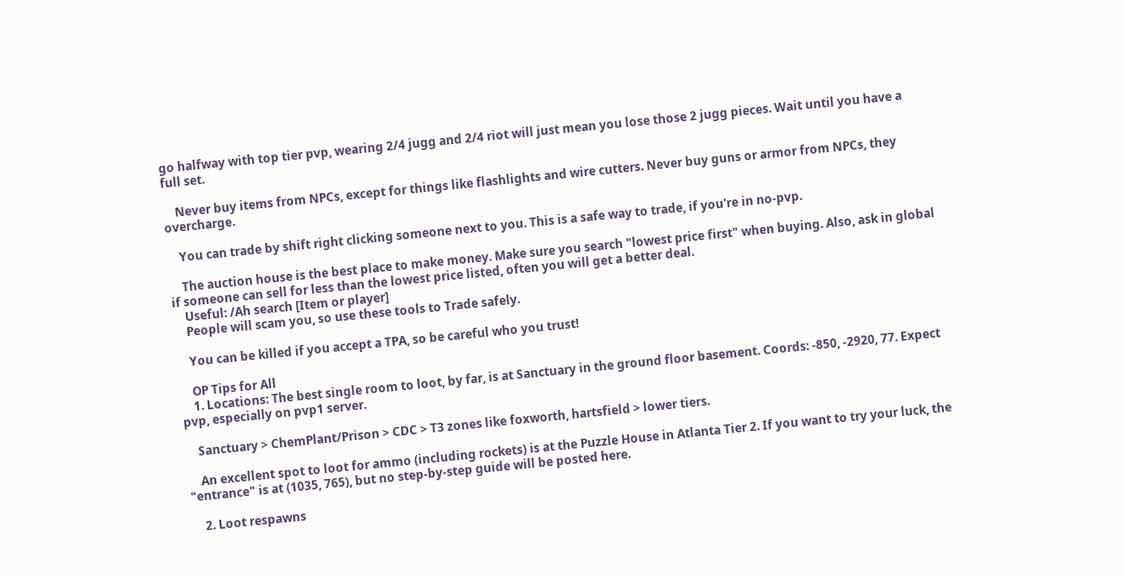go halfway with top tier pvp, wearing 2/4 jugg and 2/4 riot will just mean you lose those 2 jugg pieces. Wait until you have a full set.

    Never buy items from NPCs, except for things like flashlights and wire cutters. Never buy guns or armor from NPCs, they overcharge.

    You can trade by shift right clicking someone next to you. This is a safe way to trade, if you're in no-pvp.

    The auction house is the best place to make money. Make sure you search "lowest price first" when buying. Also, ask in global if someone can sell for less than the lowest price listed, often you will get a better deal.
    Useful: /Ah search [Item or player]
    People will scam you, so use these tools to Trade safely.

    You can be killed if you accept a TPA, so be careful who you trust!

    OP Tips for All
    1. Locations: The best single room to loot, by far, is at Sanctuary in the ground floor basement. Coords: -850, -2920, 77. Expect pvp, especially on pvp1 server.

    Sanctuary > ChemPlant/Prison > CDC > T3 zones like foxworth, hartsfield > lower tiers.

    An excellent spot to loot for ammo (including rockets) is at the Puzzle House in Atlanta Tier 2. If you want to try your luck, the "entrance" is at (1035, 765), but no step-by-step guide will be posted here.

    2. Loot respawns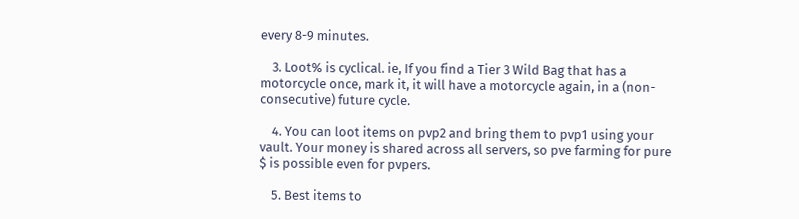every 8-9 minutes.

    3. Loot% is cyclical. ie, If you find a Tier 3 Wild Bag that has a motorcycle once, mark it, it will have a motorcycle again, in a (non-consecutive) future cycle.

    4. You can loot items on pvp2 and bring them to pvp1 using your vault. Your money is shared across all servers, so pve farming for pure $ is possible even for pvpers.

    5. Best items to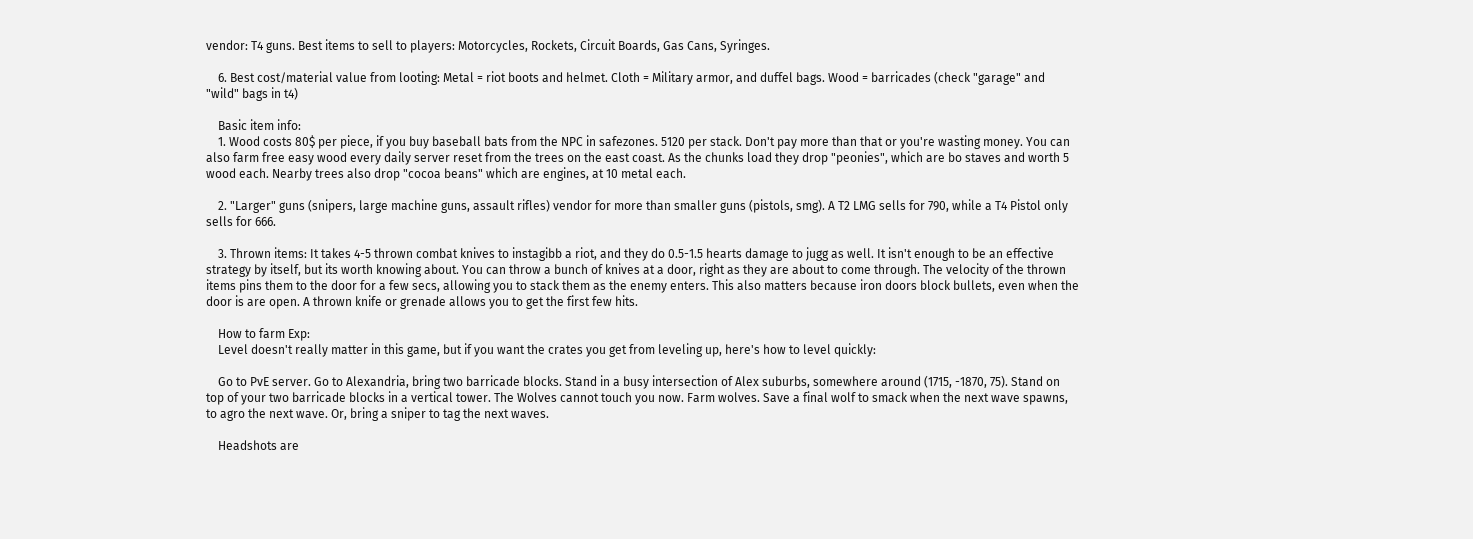vendor: T4 guns. Best items to sell to players: Motorcycles, Rockets, Circuit Boards, Gas Cans, Syringes.

    6. Best cost/material value from looting: Metal = riot boots and helmet. Cloth = Military armor, and duffel bags. Wood = barricades (check "garage" and "wild" bags in t4)

    Basic item info:
    1. Wood costs 80$ per piece, if you buy baseball bats from the NPC in safezones. 5120 per stack. Don't pay more than that or you're wasting money. You can also farm free easy wood every daily server reset from the trees on the east coast. As the chunks load they drop "peonies", which are bo staves and worth 5 wood each. Nearby trees also drop "cocoa beans" which are engines, at 10 metal each.

    2. "Larger" guns (snipers, large machine guns, assault rifles) vendor for more than smaller guns (pistols, smg). A T2 LMG sells for 790, while a T4 Pistol only sells for 666.

    3. Thrown items: It takes 4-5 thrown combat knives to instagibb a riot, and they do 0.5-1.5 hearts damage to jugg as well. It isn't enough to be an effective strategy by itself, but its worth knowing about. You can throw a bunch of knives at a door, right as they are about to come through. The velocity of the thrown items pins them to the door for a few secs, allowing you to stack them as the enemy enters. This also matters because iron doors block bullets, even when the door is are open. A thrown knife or grenade allows you to get the first few hits.

    How to farm Exp:
    Level doesn't really matter in this game, but if you want the crates you get from leveling up, here's how to level quickly:

    Go to PvE server. Go to Alexandria, bring two barricade blocks. Stand in a busy intersection of Alex suburbs, somewhere around (1715, -1870, 75). Stand on top of your two barricade blocks in a vertical tower. The Wolves cannot touch you now. Farm wolves. Save a final wolf to smack when the next wave spawns, to agro the next wave. Or, bring a sniper to tag the next waves.

    Headshots are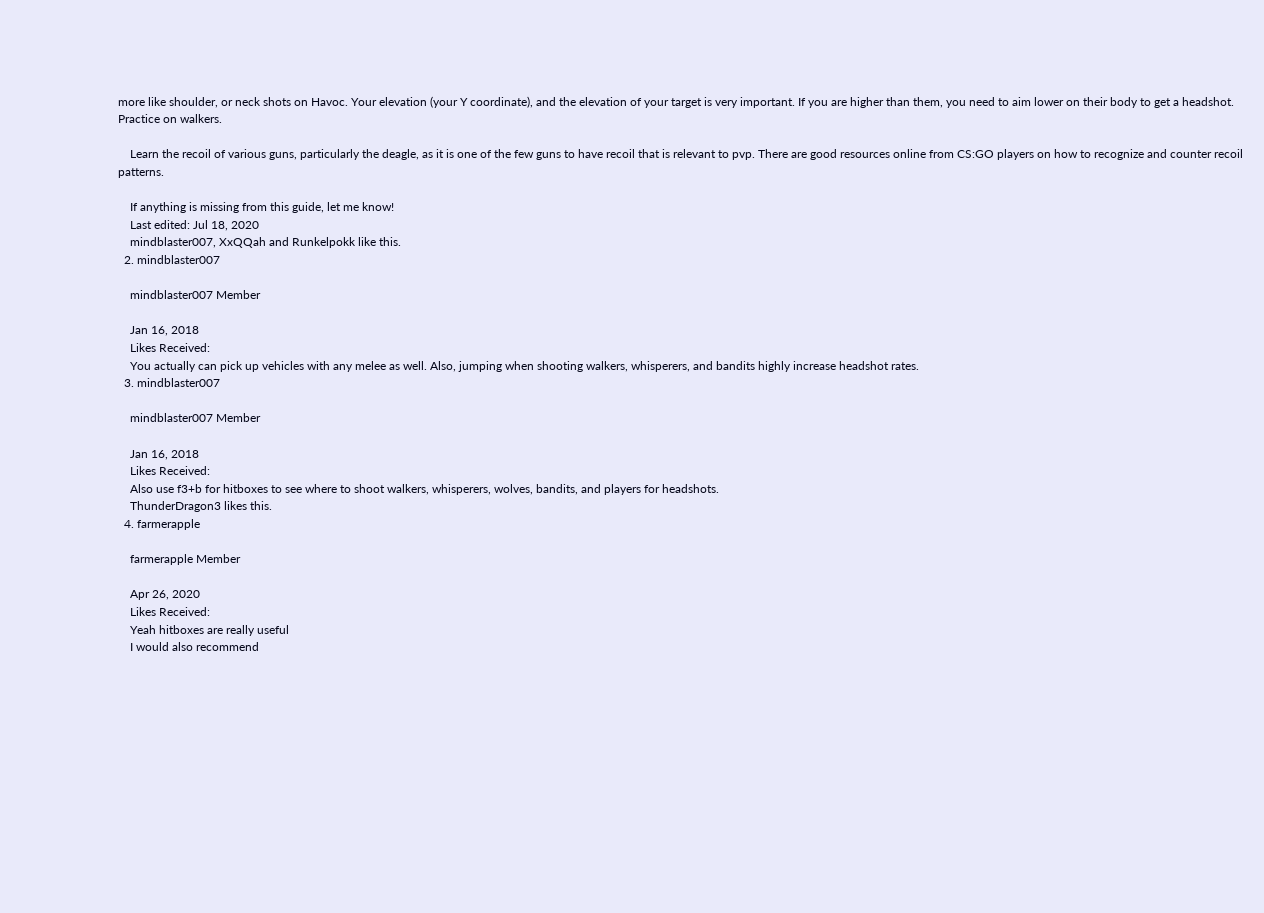more like shoulder, or neck shots on Havoc. Your elevation (your Y coordinate), and the elevation of your target is very important. If you are higher than them, you need to aim lower on their body to get a headshot. Practice on walkers.

    Learn the recoil of various guns, particularly the deagle, as it is one of the few guns to have recoil that is relevant to pvp. There are good resources online from CS:GO players on how to recognize and counter recoil patterns.

    If anything is missing from this guide, let me know!
    Last edited: Jul 18, 2020
    mindblaster007, XxQQah and Runkelpokk like this.
  2. mindblaster007

    mindblaster007 Member

    Jan 16, 2018
    Likes Received:
    You actually can pick up vehicles with any melee as well. Also, jumping when shooting walkers, whisperers, and bandits highly increase headshot rates.
  3. mindblaster007

    mindblaster007 Member

    Jan 16, 2018
    Likes Received:
    Also use f3+b for hitboxes to see where to shoot walkers, whisperers, wolves, bandits, and players for headshots.
    ThunderDragon3 likes this.
  4. farmerapple

    farmerapple Member

    Apr 26, 2020
    Likes Received:
    Yeah hitboxes are really useful
    I would also recommend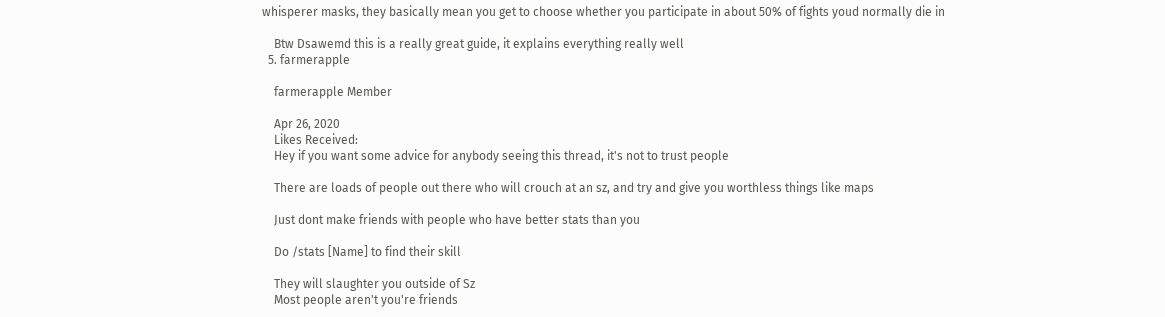whisperer masks, they basically mean you get to choose whether you participate in about 50% of fights youd normally die in

    Btw Dsawemd this is a really great guide, it explains everything really well
  5. farmerapple

    farmerapple Member

    Apr 26, 2020
    Likes Received:
    Hey if you want some advice for anybody seeing this thread, it's not to trust people

    There are loads of people out there who will crouch at an sz, and try and give you worthless things like maps

    Just dont make friends with people who have better stats than you

    Do /stats [Name] to find their skill

    They will slaughter you outside of Sz
    Most people aren't you're friends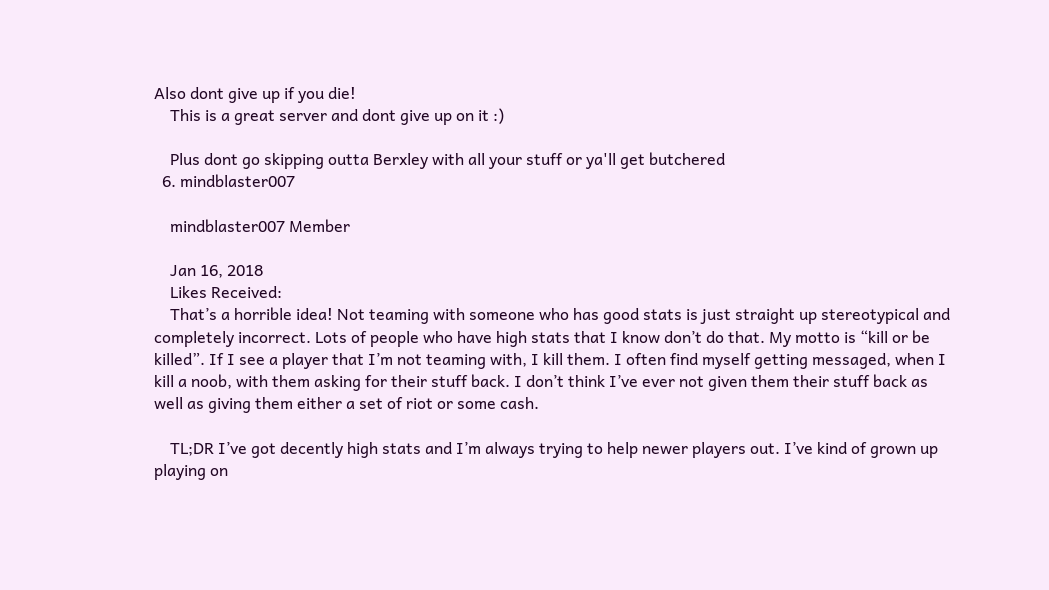Also dont give up if you die!
    This is a great server and dont give up on it :)

    Plus dont go skipping outta Berxley with all your stuff or ya'll get butchered
  6. mindblaster007

    mindblaster007 Member

    Jan 16, 2018
    Likes Received:
    That’s a horrible idea! Not teaming with someone who has good stats is just straight up stereotypical and completely incorrect. Lots of people who have high stats that I know don’t do that. My motto is “kill or be killed”. If I see a player that I’m not teaming with, I kill them. I often find myself getting messaged, when I kill a noob, with them asking for their stuff back. I don’t think I’ve ever not given them their stuff back as well as giving them either a set of riot or some cash.

    TL;DR I’ve got decently high stats and I’m always trying to help newer players out. I’ve kind of grown up playing on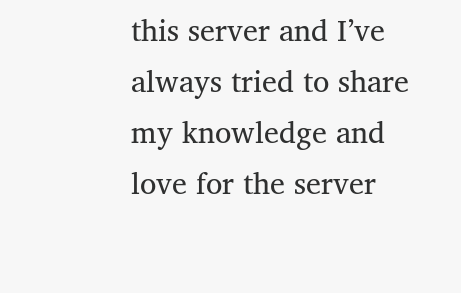this server and I’ve always tried to share my knowledge and love for the server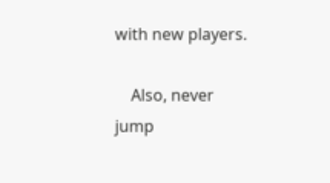with new players.

    Also, never jump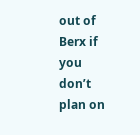out of Berx if you don’t plan on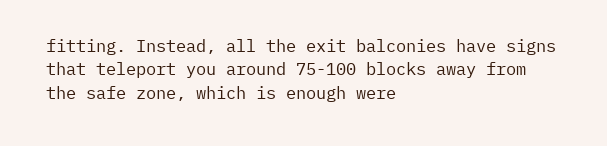fitting. Instead, all the exit balconies have signs that teleport you around 75-100 blocks away from the safe zone, which is enough were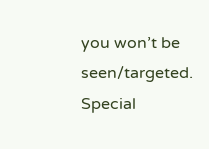you won’t be seen/targeted.
Special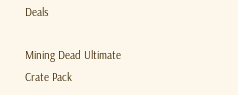Deals

Mining Dead Ultimate Crate Pack